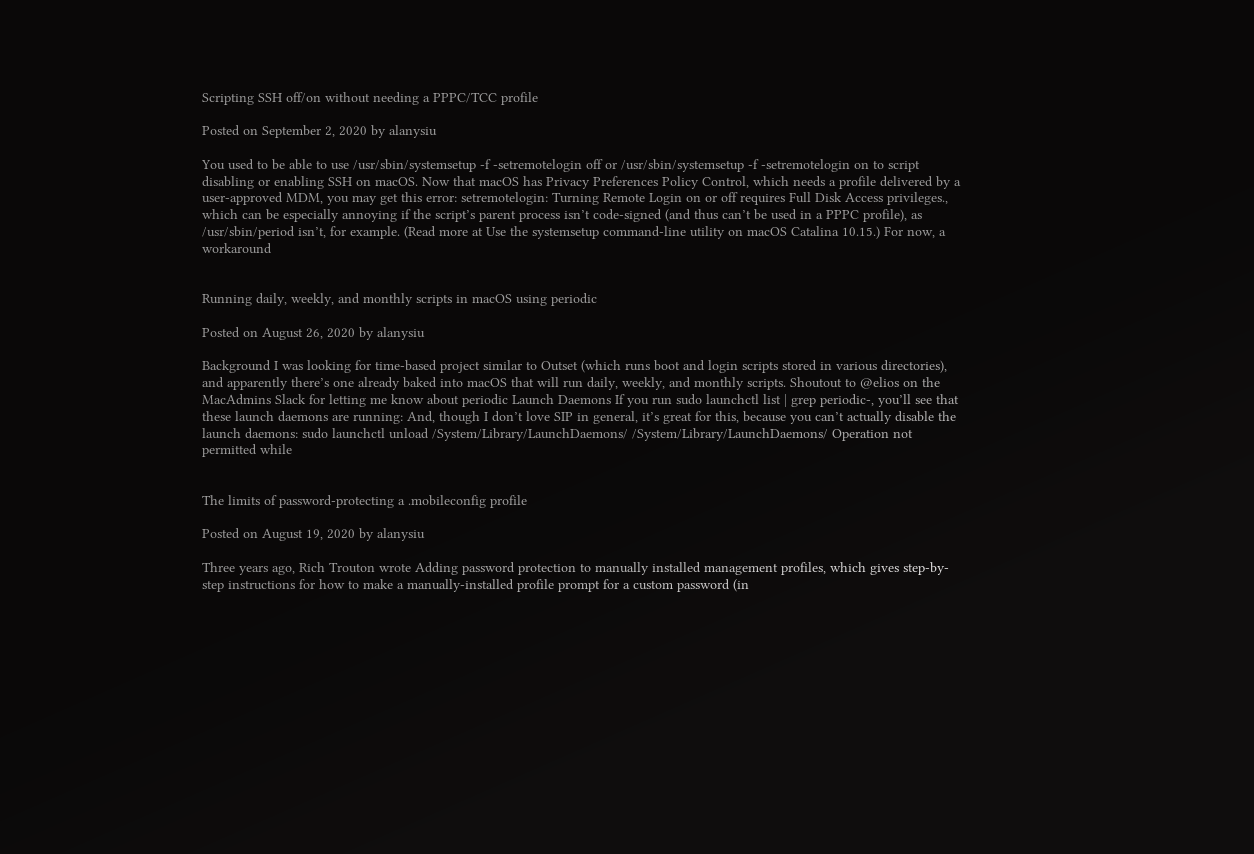Scripting SSH off/on without needing a PPPC/TCC profile

Posted on September 2, 2020 by alanysiu

You used to be able to use /usr/sbin/systemsetup -f -setremotelogin off or /usr/sbin/systemsetup -f -setremotelogin on to script disabling or enabling SSH on macOS. Now that macOS has Privacy Preferences Policy Control, which needs a profile delivered by a user-approved MDM, you may get this error: setremotelogin: Turning Remote Login on or off requires Full Disk Access privileges., which can be especially annoying if the script’s parent process isn’t code-signed (and thus can’t be used in a PPPC profile), as /usr/sbin/period isn’t, for example. (Read more at Use the systemsetup command-line utility on macOS Catalina 10.15.) For now, a workaround


Running daily, weekly, and monthly scripts in macOS using periodic

Posted on August 26, 2020 by alanysiu

Background I was looking for time-based project similar to Outset (which runs boot and login scripts stored in various directories), and apparently there’s one already baked into macOS that will run daily, weekly, and monthly scripts. Shoutout to @elios on the MacAdmins Slack for letting me know about periodic Launch Daemons If you run sudo launchctl list | grep periodic-, you’ll see that these launch daemons are running: And, though I don’t love SIP in general, it’s great for this, because you can’t actually disable the launch daemons: sudo launchctl unload /System/Library/LaunchDaemons/ /System/Library/LaunchDaemons/ Operation not permitted while


The limits of password-protecting a .mobileconfig profile

Posted on August 19, 2020 by alanysiu

Three years ago, Rich Trouton wrote Adding password protection to manually installed management profiles, which gives step-by-step instructions for how to make a manually-installed profile prompt for a custom password (in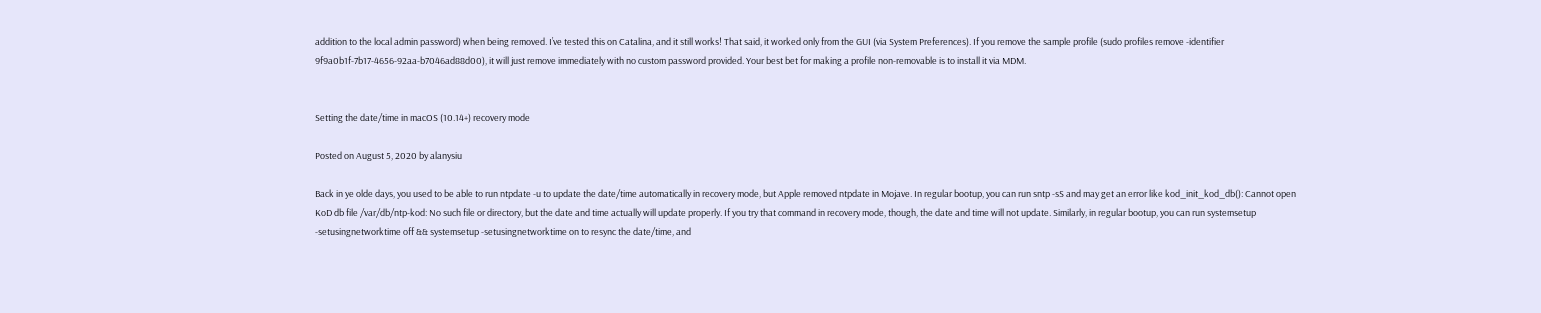addition to the local admin password) when being removed. I’ve tested this on Catalina, and it still works! That said, it worked only from the GUI (via System Preferences). If you remove the sample profile (sudo profiles remove -identifier 9f9a0b1f-7b17-4656-92aa-b7046ad88d00), it will just remove immediately with no custom password provided. Your best bet for making a profile non-removable is to install it via MDM.


Setting the date/time in macOS (10.14+) recovery mode

Posted on August 5, 2020 by alanysiu

Back in ye olde days, you used to be able to run ntpdate -u to update the date/time automatically in recovery mode, but Apple removed ntpdate in Mojave. In regular bootup, you can run sntp -sS and may get an error like kod_init_kod_db(): Cannot open KoD db file /var/db/ntp-kod: No such file or directory, but the date and time actually will update properly. If you try that command in recovery mode, though, the date and time will not update. Similarly, in regular bootup, you can run systemsetup -setusingnetworktime off && systemsetup -setusingnetworktime on to resync the date/time, and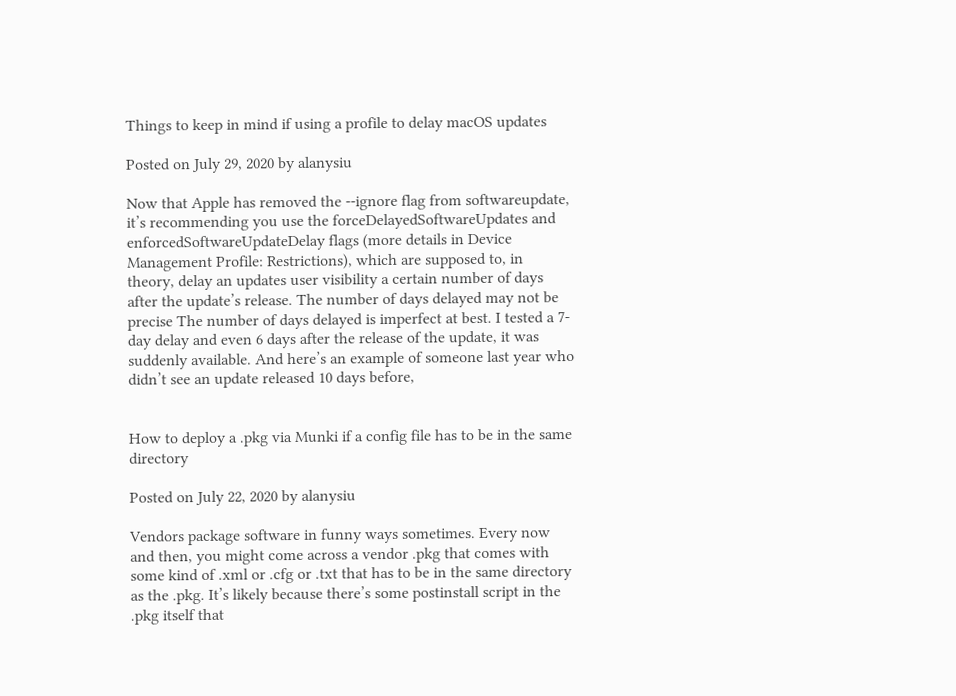Things to keep in mind if using a profile to delay macOS updates

Posted on July 29, 2020 by alanysiu

Now that Apple has removed the --ignore flag from softwareupdate, it’s recommending you use the forceDelayedSoftwareUpdates and enforcedSoftwareUpdateDelay flags (more details in Device Management Profile: Restrictions), which are supposed to, in theory, delay an updates user visibility a certain number of days after the update’s release. The number of days delayed may not be precise The number of days delayed is imperfect at best. I tested a 7-day delay and even 6 days after the release of the update, it was suddenly available. And here’s an example of someone last year who didn’t see an update released 10 days before,


How to deploy a .pkg via Munki if a config file has to be in the same directory

Posted on July 22, 2020 by alanysiu

Vendors package software in funny ways sometimes. Every now and then, you might come across a vendor .pkg that comes with some kind of .xml or .cfg or .txt that has to be in the same directory as the .pkg. It’s likely because there’s some postinstall script in the .pkg itself that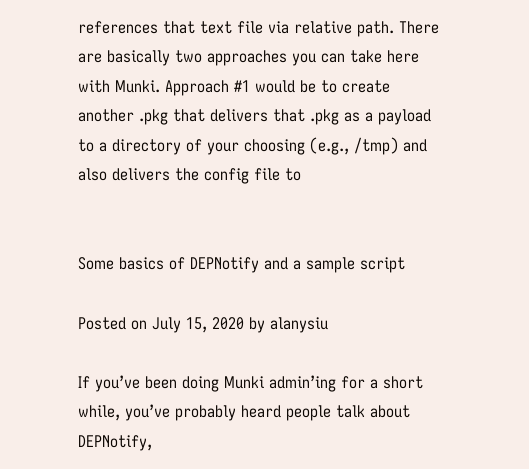references that text file via relative path. There are basically two approaches you can take here with Munki. Approach #1 would be to create another .pkg that delivers that .pkg as a payload to a directory of your choosing (e.g., /tmp) and also delivers the config file to


Some basics of DEPNotify and a sample script

Posted on July 15, 2020 by alanysiu

If you’ve been doing Munki admin’ing for a short while, you’ve probably heard people talk about DEPNotify,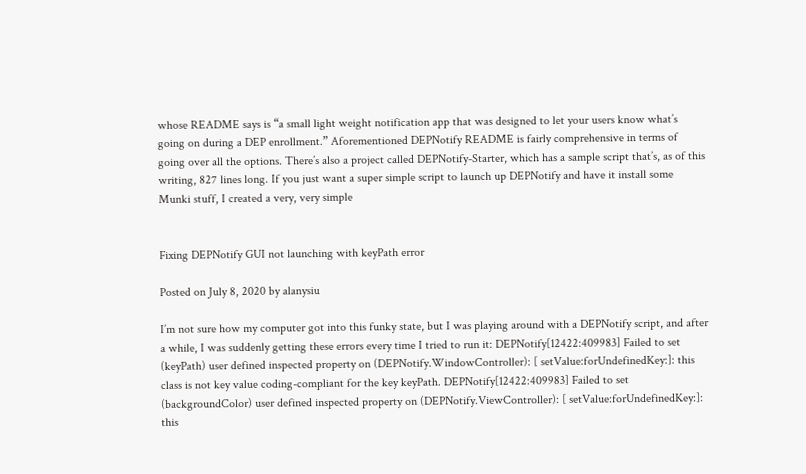whose README says is “a small light weight notification app that was designed to let your users know what’s going on during a DEP enrollment.” Aforementioned DEPNotify README is fairly comprehensive in terms of going over all the options. There’s also a project called DEPNotify-Starter, which has a sample script that’s, as of this writing, 827 lines long. If you just want a super simple script to launch up DEPNotify and have it install some Munki stuff, I created a very, very simple


Fixing DEPNotify GUI not launching with keyPath error

Posted on July 8, 2020 by alanysiu

I’m not sure how my computer got into this funky state, but I was playing around with a DEPNotify script, and after a while, I was suddenly getting these errors every time I tried to run it: DEPNotify[12422:409983] Failed to set (keyPath) user defined inspected property on (DEPNotify.WindowController): [ setValue:forUndefinedKey:]: this class is not key value coding-compliant for the key keyPath. DEPNotify[12422:409983] Failed to set (backgroundColor) user defined inspected property on (DEPNotify.ViewController): [ setValue:forUndefinedKey:]: this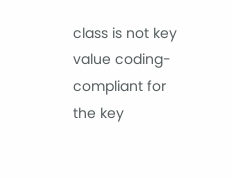class is not key value coding-compliant for the key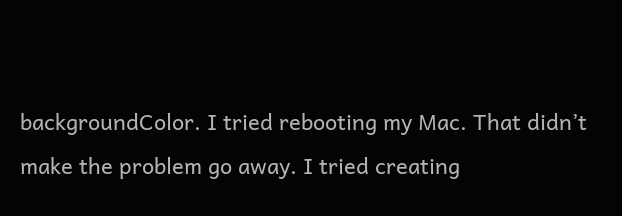backgroundColor. I tried rebooting my Mac. That didn’t make the problem go away. I tried creating